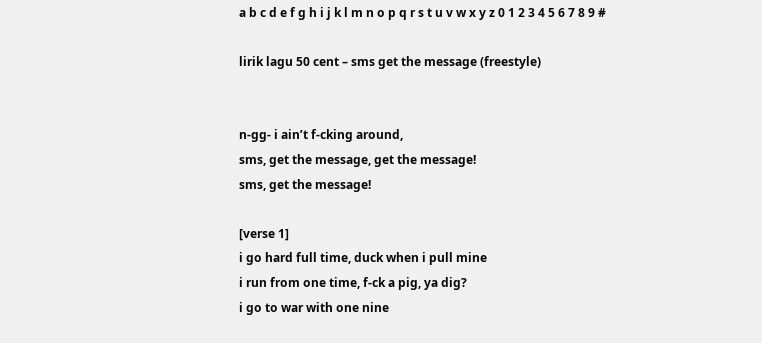a b c d e f g h i j k l m n o p q r s t u v w x y z 0 1 2 3 4 5 6 7 8 9 #

lirik lagu 50 cent – sms get the message (freestyle)


n-gg- i ain’t f-cking around,
sms, get the message, get the message!
sms, get the message!

[verse 1]
i go hard full time, duck when i pull mine
i run from one time, f-ck a pig, ya dig?
i go to war with one nine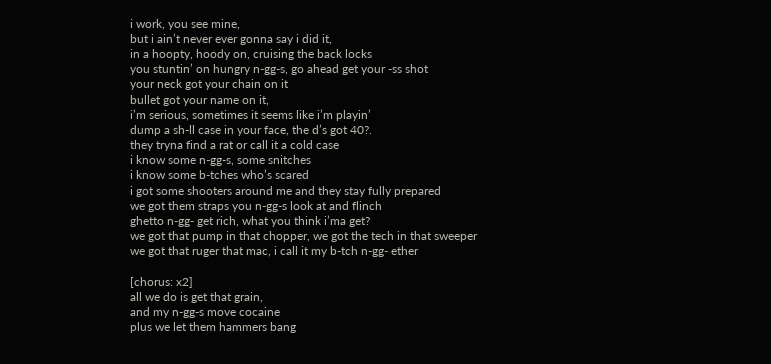i work, you see mine,
but i ain’t never ever gonna say i did it,
in a hoopty, hoody on, cruising the back locks
you stuntin’ on hungry n-gg-s, go ahead get your -ss shot
your neck got your chain on it
bullet got your name on it,
i’m serious, sometimes it seems like i’m playin’
dump a sh-ll case in your face, the d’s got 40?.
they tryna find a rat or call it a cold case
i know some n-gg-s, some snitches
i know some b-tches who’s scared
i got some shooters around me and they stay fully prepared
we got them straps you n-gg-s look at and flinch
ghetto n-gg- get rich, what you think i’ma get?
we got that pump in that chopper, we got the tech in that sweeper
we got that ruger that mac, i call it my b-tch n-gg- ether

[chorus: x2]
all we do is get that grain,
and my n-gg-s move cocaine
plus we let them hammers bang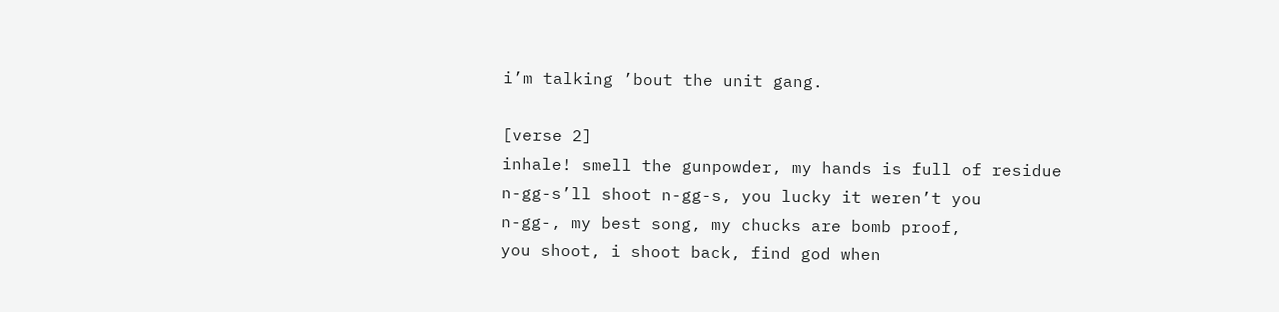i’m talking ’bout the unit gang.

[verse 2]
inhale! smell the gunpowder, my hands is full of residue
n-gg-s’ll shoot n-gg-s, you lucky it weren’t you
n-gg-, my best song, my chucks are bomb proof,
you shoot, i shoot back, find god when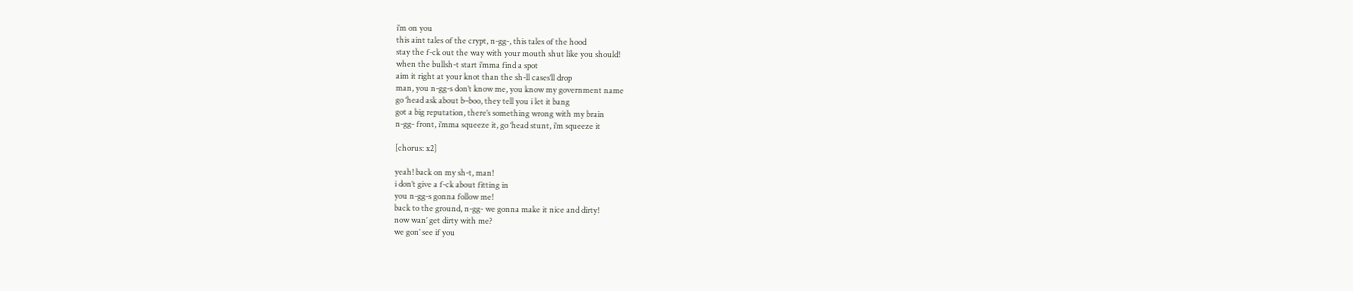i’m on you
this aint tales of the crypt, n-gg-, this tales of the hood
stay the f-ck out the way with your mouth shut like you should!
when the bullsh-t start i’mma find a spot
aim it right at your knot than the sh-ll cases’ll drop
man, you n-gg-s don’t know me, you know my government name
go ‘head ask about b–boo, they tell you i let it bang
got a big reputation, there’s something wrong with my brain
n-gg- front, i’mma squeeze it, go ‘head stunt, i’m squeeze it

[chorus: x2]

yeah! back on my sh-t, man!
i don’t give a f-ck about fitting in
you n-gg-s gonna follow me!
back to the ground, n-gg- we gonna make it nice and dirty!
now wan’ get dirty with me?
we gon’ see if you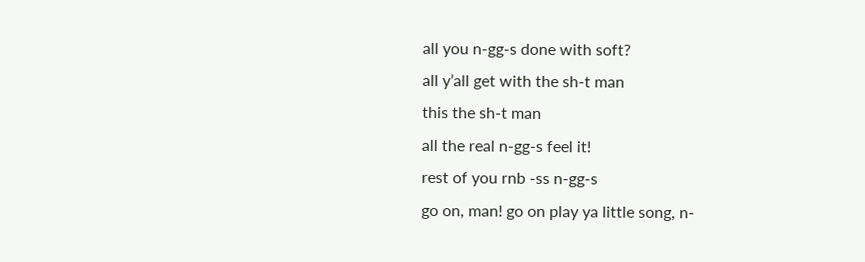all you n-gg-s done with soft?
all y’all get with the sh-t man
this the sh-t man
all the real n-gg-s feel it!
rest of you rnb -ss n-gg-s
go on, man! go on play ya little song, n-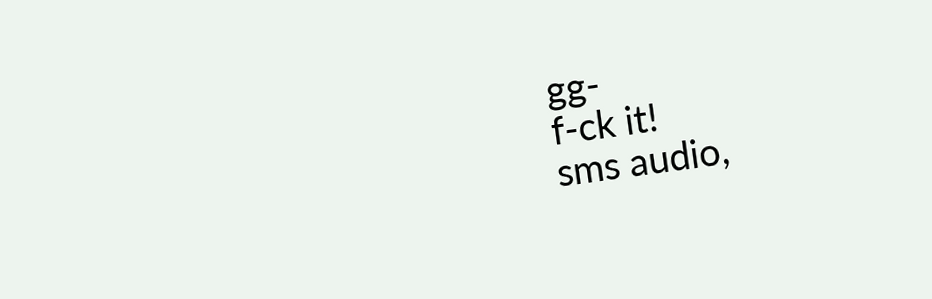gg-
f-ck it!
sms audio,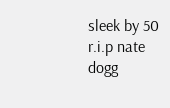sleek by 50
r.i.p nate dogg